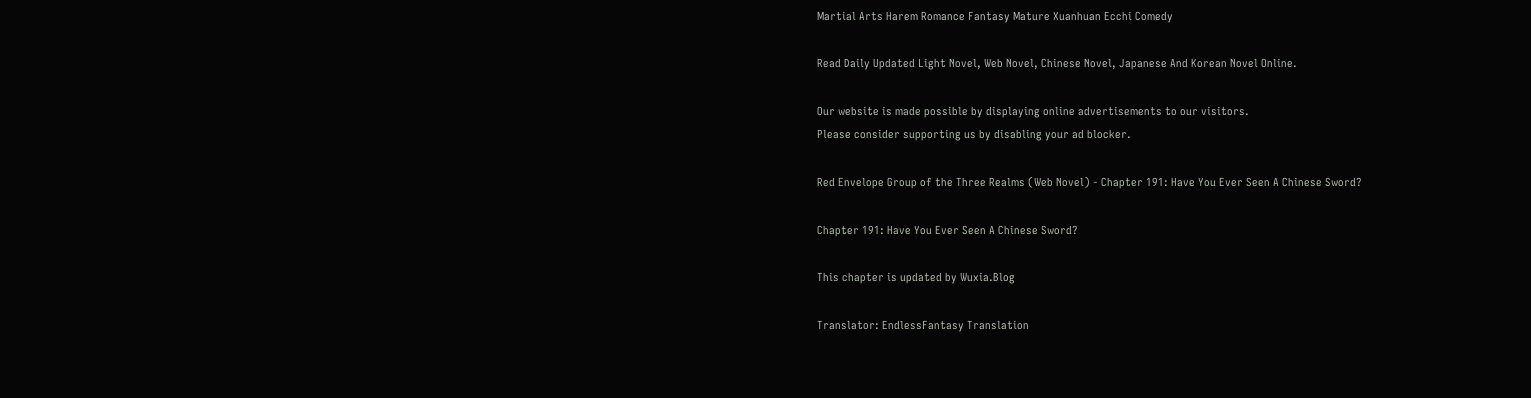Martial Arts Harem Romance Fantasy Mature Xuanhuan Ecchi Comedy

Read Daily Updated Light Novel, Web Novel, Chinese Novel, Japanese And Korean Novel Online.

Our website is made possible by displaying online advertisements to our visitors.
Please consider supporting us by disabling your ad blocker.

Red Envelope Group of the Three Realms (Web Novel) - Chapter 191: Have You Ever Seen A Chinese Sword?

Chapter 191: Have You Ever Seen A Chinese Sword?

This chapter is updated by Wuxia.Blog

Translator: EndlessFantasy Translation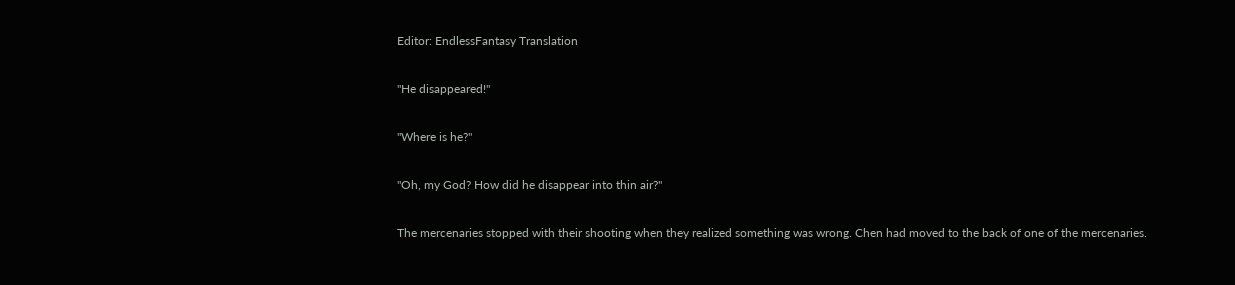Editor: EndlessFantasy Translation

"He disappeared!"

"Where is he?"

"Oh, my God? How did he disappear into thin air?"

The mercenaries stopped with their shooting when they realized something was wrong. Chen had moved to the back of one of the mercenaries.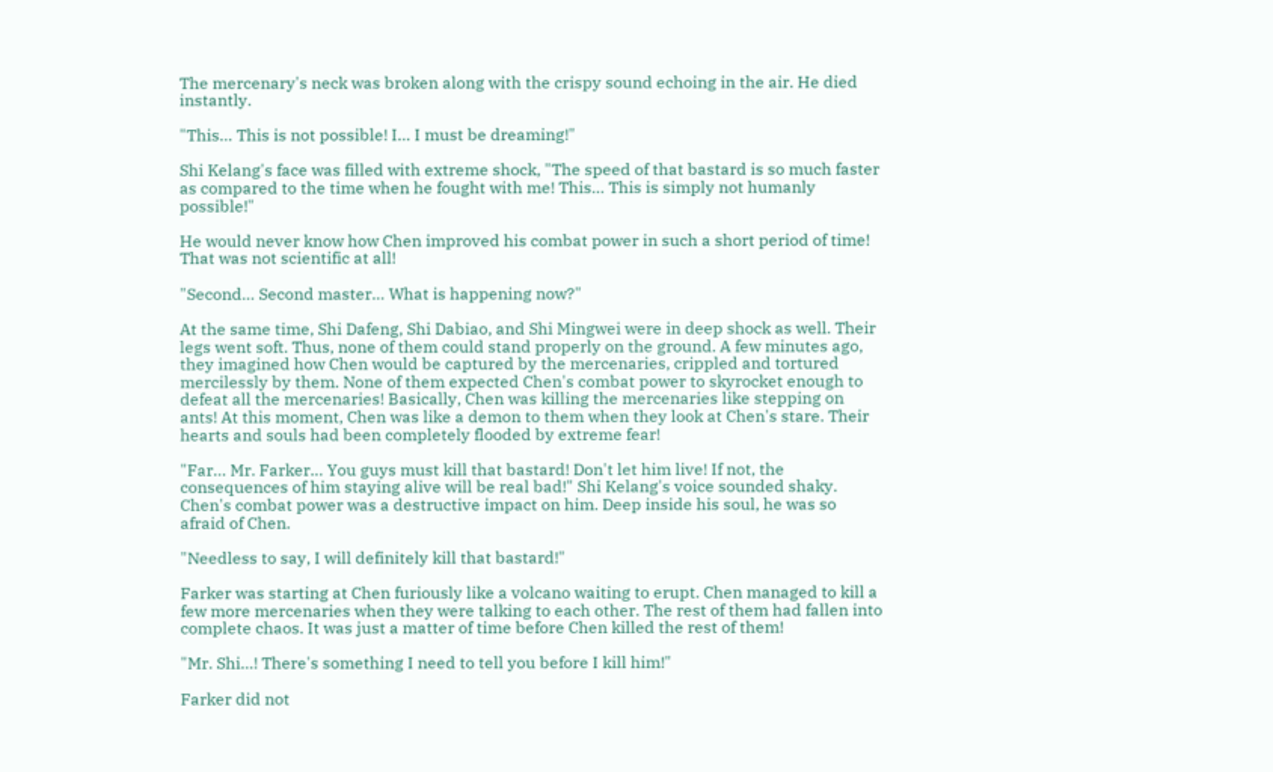The mercenary's neck was broken along with the crispy sound echoing in the air. He died instantly.

"This… This is not possible! I… I must be dreaming!"

Shi Kelang's face was filled with extreme shock, "The speed of that bastard is so much faster as compared to the time when he fought with me! This… This is simply not humanly possible!"

He would never know how Chen improved his combat power in such a short period of time! That was not scientific at all!

"Second… Second master… What is happening now?"

At the same time, Shi Dafeng, Shi Dabiao, and Shi Mingwei were in deep shock as well. Their legs went soft. Thus, none of them could stand properly on the ground. A few minutes ago, they imagined how Chen would be captured by the mercenaries, crippled and tortured mercilessly by them. None of them expected Chen's combat power to skyrocket enough to defeat all the mercenaries! Basically, Chen was killing the mercenaries like stepping on ants! At this moment, Chen was like a demon to them when they look at Chen's stare. Their hearts and souls had been completely flooded by extreme fear!

"Far… Mr. Farker… You guys must kill that bastard! Don't let him live! If not, the consequences of him staying alive will be real bad!" Shi Kelang's voice sounded shaky. Chen's combat power was a destructive impact on him. Deep inside his soul, he was so afraid of Chen.

"Needless to say, I will definitely kill that bastard!"

Farker was starting at Chen furiously like a volcano waiting to erupt. Chen managed to kill a few more mercenaries when they were talking to each other. The rest of them had fallen into complete chaos. It was just a matter of time before Chen killed the rest of them!

"Mr. Shi…! There's something I need to tell you before I kill him!"

Farker did not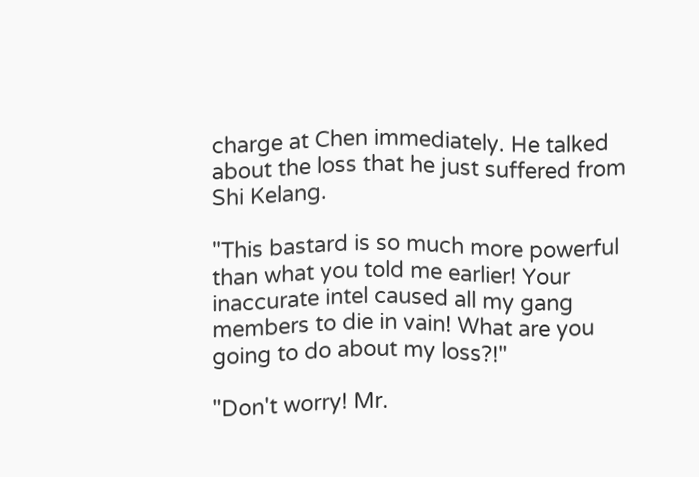charge at Chen immediately. He talked about the loss that he just suffered from Shi Kelang.

"This bastard is so much more powerful than what you told me earlier! Your inaccurate intel caused all my gang members to die in vain! What are you going to do about my loss?!"

"Don't worry! Mr.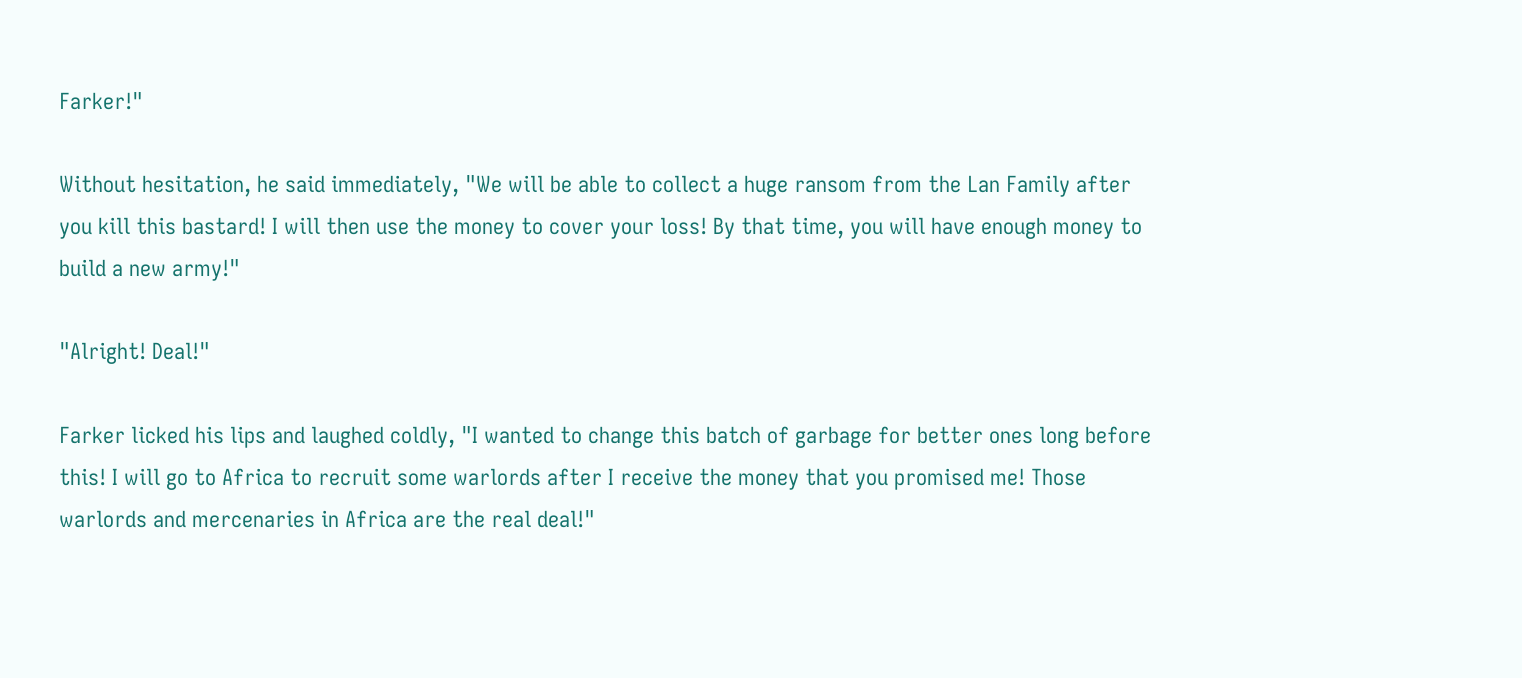Farker!"

Without hesitation, he said immediately, "We will be able to collect a huge ransom from the Lan Family after you kill this bastard! I will then use the money to cover your loss! By that time, you will have enough money to build a new army!"

"Alright! Deal!"

Farker licked his lips and laughed coldly, "I wanted to change this batch of garbage for better ones long before this! I will go to Africa to recruit some warlords after I receive the money that you promised me! Those warlords and mercenaries in Africa are the real deal!"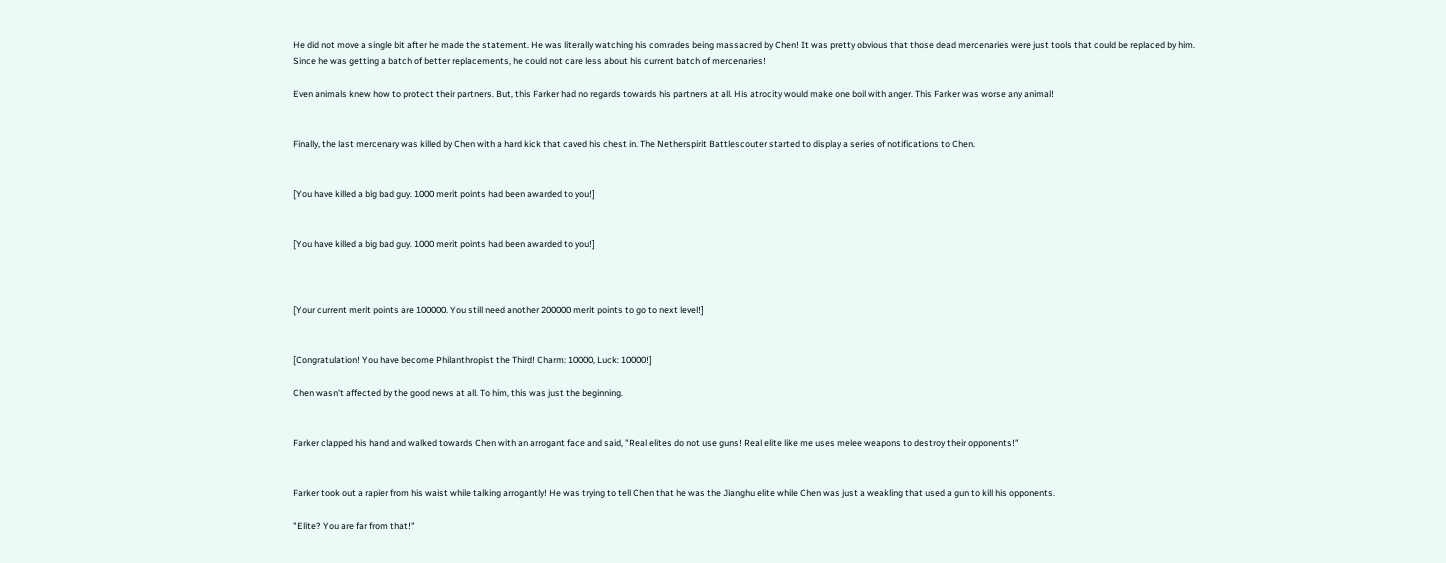He did not move a single bit after he made the statement. He was literally watching his comrades being massacred by Chen! It was pretty obvious that those dead mercenaries were just tools that could be replaced by him. Since he was getting a batch of better replacements, he could not care less about his current batch of mercenaries!

Even animals knew how to protect their partners. But, this Farker had no regards towards his partners at all. His atrocity would make one boil with anger. This Farker was worse any animal!


Finally, the last mercenary was killed by Chen with a hard kick that caved his chest in. The Netherspirit Battlescouter started to display a series of notifications to Chen.


[You have killed a big bad guy. 1000 merit points had been awarded to you!]


[You have killed a big bad guy. 1000 merit points had been awarded to you!]



[Your current merit points are 100000. You still need another 200000 merit points to go to next level!]


[Congratulation! You have become Philanthropist the Third! Charm: 10000, Luck: 10000!]

Chen wasn't affected by the good news at all. To him, this was just the beginning.


Farker clapped his hand and walked towards Chen with an arrogant face and said, "Real elites do not use guns! Real elite like me uses melee weapons to destroy their opponents!"


Farker took out a rapier from his waist while talking arrogantly! He was trying to tell Chen that he was the Jianghu elite while Chen was just a weakling that used a gun to kill his opponents.

"Elite? You are far from that!"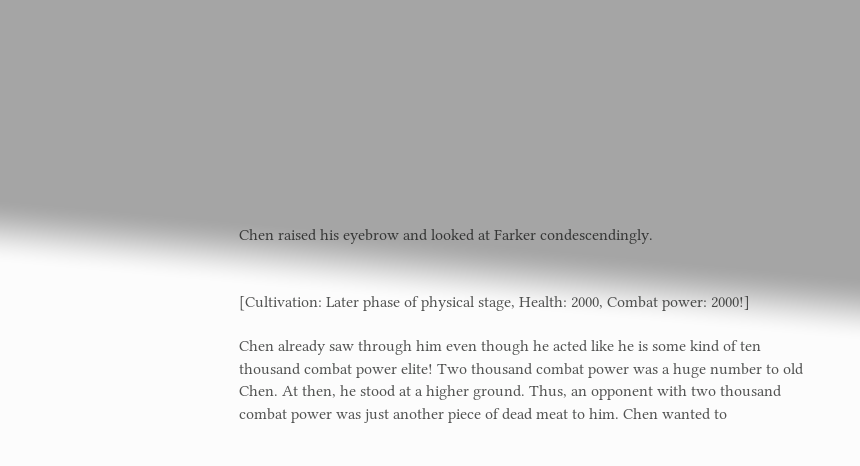Chen raised his eyebrow and looked at Farker condescendingly.


[Cultivation: Later phase of physical stage, Health: 2000, Combat power: 2000!]

Chen already saw through him even though he acted like he is some kind of ten thousand combat power elite! Two thousand combat power was a huge number to old Chen. At then, he stood at a higher ground. Thus, an opponent with two thousand combat power was just another piece of dead meat to him. Chen wanted to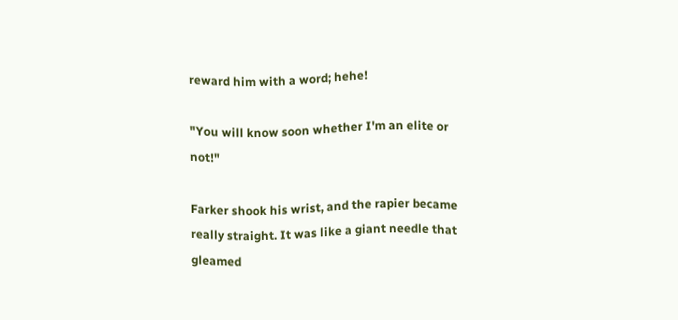reward him with a word; hehe!

"You will know soon whether I'm an elite or not!"

Farker shook his wrist, and the rapier became really straight. It was like a giant needle that gleamed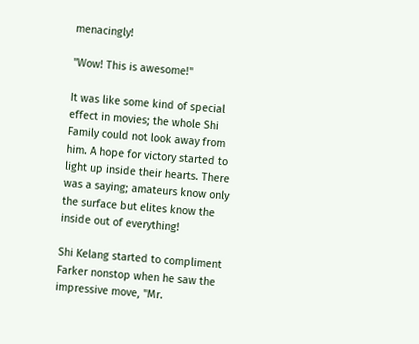menacingly!

"Wow! This is awesome!"

It was like some kind of special effect in movies; the whole Shi Family could not look away from him. A hope for victory started to light up inside their hearts. There was a saying; amateurs know only the surface but elites know the inside out of everything!

Shi Kelang started to compliment Farker nonstop when he saw the impressive move, "Mr.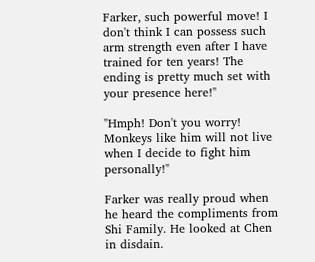Farker, such powerful move! I don't think I can possess such arm strength even after I have trained for ten years! The ending is pretty much set with your presence here!"

"Hmph! Don't you worry! Monkeys like him will not live when I decide to fight him personally!"

Farker was really proud when he heard the compliments from Shi Family. He looked at Chen in disdain.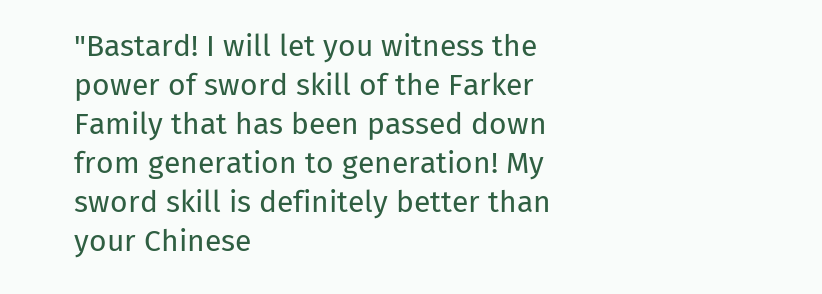"Bastard! I will let you witness the power of sword skill of the Farker Family that has been passed down from generation to generation! My sword skill is definitely better than your Chinese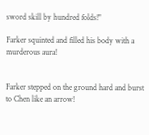sword skill by hundred folds!"

Farker squinted and filled his body with a murderous aura!


Farker stepped on the ground hard and burst to Chen like an arrow!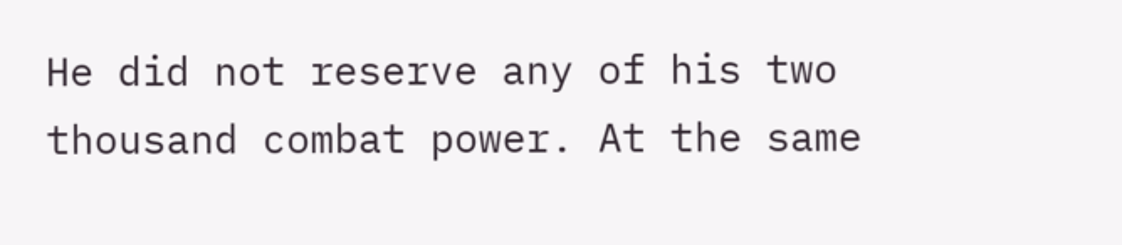He did not reserve any of his two thousand combat power. At the same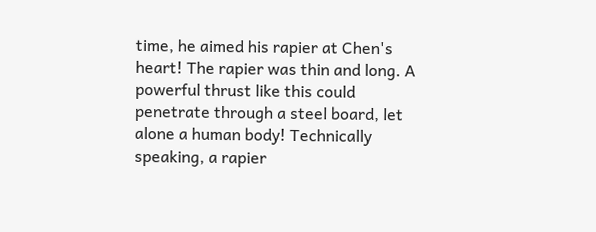time, he aimed his rapier at Chen's heart! The rapier was thin and long. A powerful thrust like this could penetrate through a steel board, let alone a human body! Technically speaking, a rapier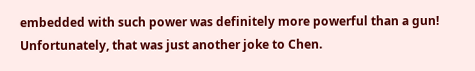embedded with such power was definitely more powerful than a gun! Unfortunately, that was just another joke to Chen.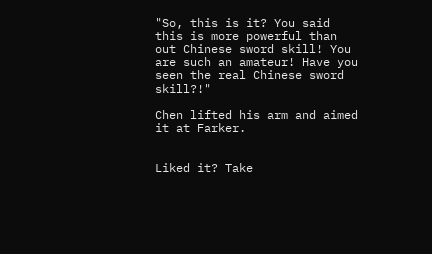"So, this is it? You said this is more powerful than out Chinese sword skill! You are such an amateur! Have you seen the real Chinese sword skill?!"

Chen lifted his arm and aimed it at Farker.


Liked it? Take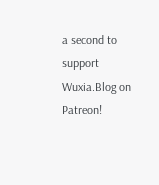a second to support Wuxia.Blog on Patreon!